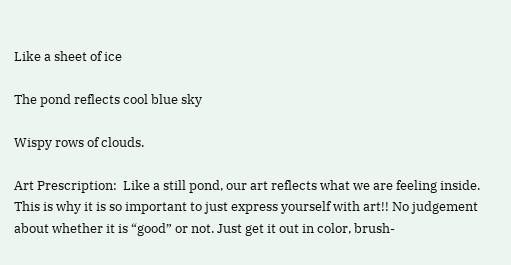Like a sheet of ice

The pond reflects cool blue sky

Wispy rows of clouds.

Art Prescription:  Like a still pond, our art reflects what we are feeling inside. This is why it is so important to just express yourself with art!! No judgement about whether it is “good” or not. Just get it out in color, brush-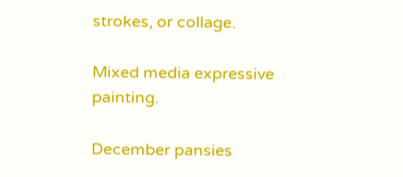strokes, or collage.

Mixed media expressive painting.

December pansies